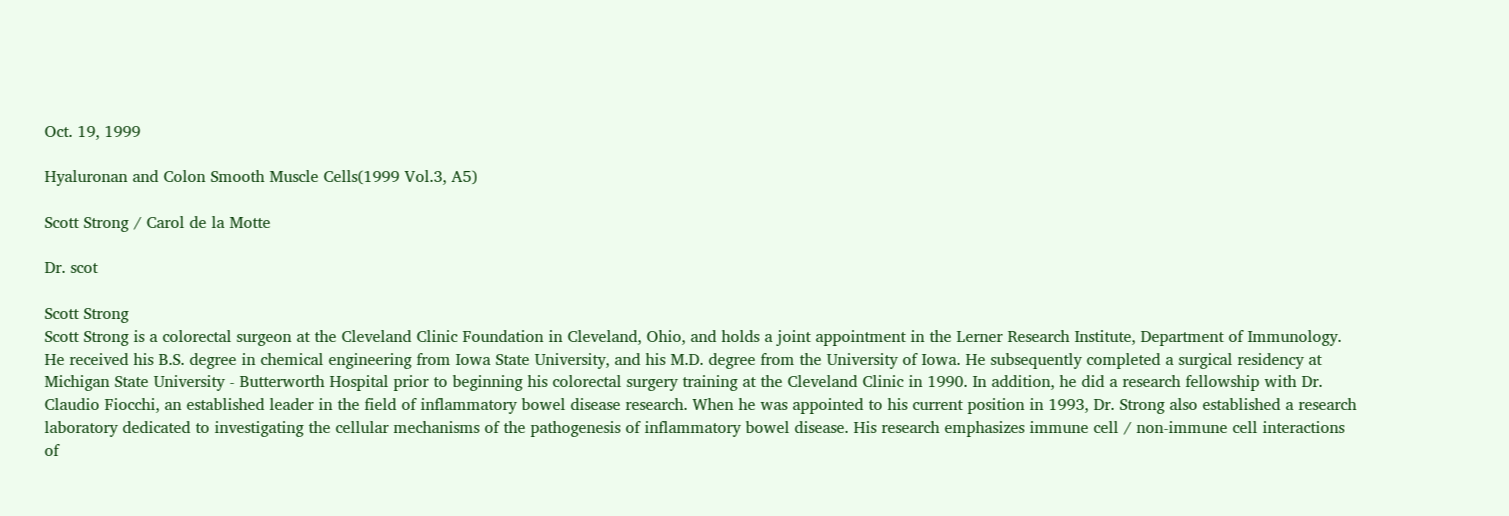Oct. 19, 1999

Hyaluronan and Colon Smooth Muscle Cells(1999 Vol.3, A5)

Scott Strong / Carol de la Motte

Dr. scot

Scott Strong
Scott Strong is a colorectal surgeon at the Cleveland Clinic Foundation in Cleveland, Ohio, and holds a joint appointment in the Lerner Research Institute, Department of Immunology. He received his B.S. degree in chemical engineering from Iowa State University, and his M.D. degree from the University of Iowa. He subsequently completed a surgical residency at Michigan State University - Butterworth Hospital prior to beginning his colorectal surgery training at the Cleveland Clinic in 1990. In addition, he did a research fellowship with Dr. Claudio Fiocchi, an established leader in the field of inflammatory bowel disease research. When he was appointed to his current position in 1993, Dr. Strong also established a research laboratory dedicated to investigating the cellular mechanisms of the pathogenesis of inflammatory bowel disease. His research emphasizes immune cell / non-immune cell interactions of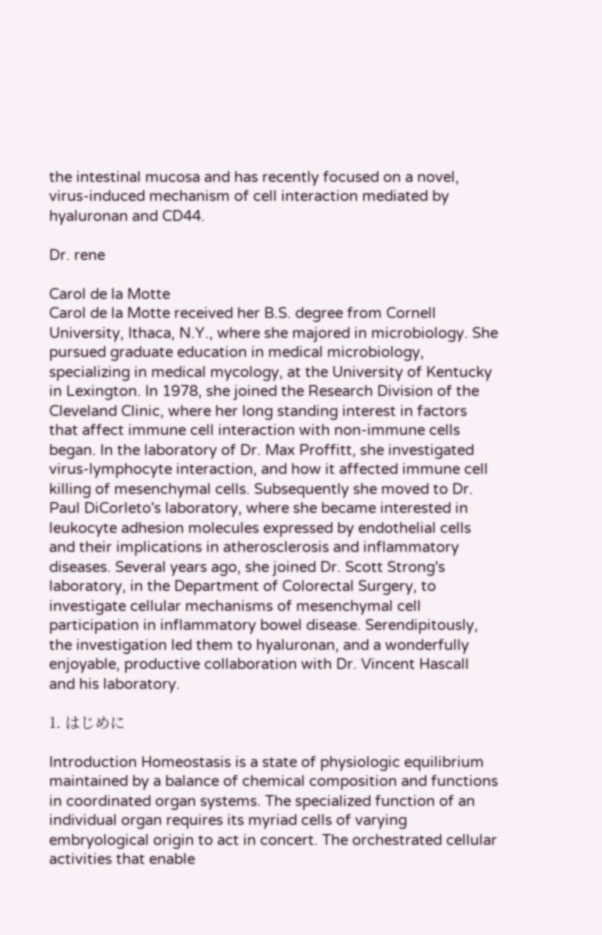the intestinal mucosa and has recently focused on a novel, virus-induced mechanism of cell interaction mediated by hyaluronan and CD44.

Dr. rene

Carol de la Motte
Carol de la Motte received her B.S. degree from Cornell University, Ithaca, N.Y., where she majored in microbiology. She pursued graduate education in medical microbiology, specializing in medical mycology, at the University of Kentucky in Lexington. In 1978, she joined the Research Division of the Cleveland Clinic, where her long standing interest in factors that affect immune cell interaction with non-immune cells began. In the laboratory of Dr. Max Proffitt, she investigated virus-lymphocyte interaction, and how it affected immune cell killing of mesenchymal cells. Subsequently she moved to Dr. Paul DiCorleto's laboratory, where she became interested in leukocyte adhesion molecules expressed by endothelial cells and their implications in atherosclerosis and inflammatory diseases. Several years ago, she joined Dr. Scott Strong's laboratory, in the Department of Colorectal Surgery, to investigate cellular mechanisms of mesenchymal cell participation in inflammatory bowel disease. Serendipitously, the investigation led them to hyaluronan, and a wonderfully enjoyable, productive collaboration with Dr. Vincent Hascall and his laboratory.

1. はじめに

Introduction Homeostasis is a state of physiologic equilibrium maintained by a balance of chemical composition and functions in coordinated organ systems. The specialized function of an individual organ requires its myriad cells of varying embryological origin to act in concert. The orchestrated cellular activities that enable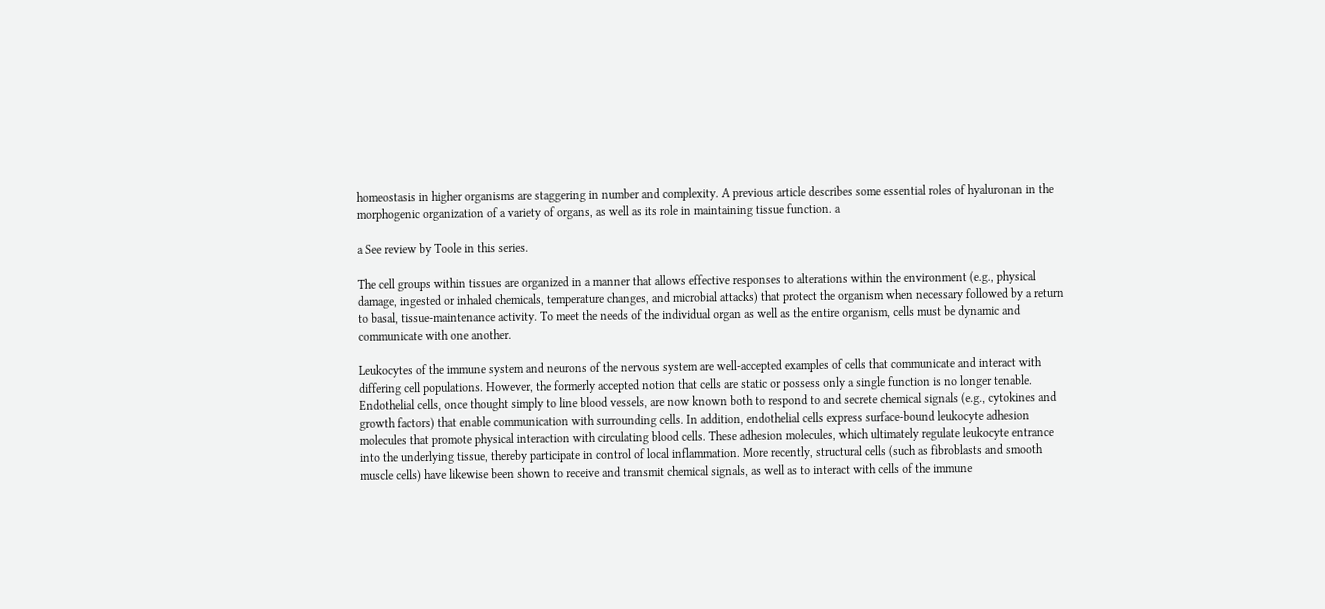homeostasis in higher organisms are staggering in number and complexity. A previous article describes some essential roles of hyaluronan in the morphogenic organization of a variety of organs, as well as its role in maintaining tissue function. a

a See review by Toole in this series.

The cell groups within tissues are organized in a manner that allows effective responses to alterations within the environment (e.g., physical damage, ingested or inhaled chemicals, temperature changes, and microbial attacks) that protect the organism when necessary followed by a return to basal, tissue-maintenance activity. To meet the needs of the individual organ as well as the entire organism, cells must be dynamic and communicate with one another.

Leukocytes of the immune system and neurons of the nervous system are well-accepted examples of cells that communicate and interact with differing cell populations. However, the formerly accepted notion that cells are static or possess only a single function is no longer tenable. Endothelial cells, once thought simply to line blood vessels, are now known both to respond to and secrete chemical signals (e.g., cytokines and growth factors) that enable communication with surrounding cells. In addition, endothelial cells express surface-bound leukocyte adhesion molecules that promote physical interaction with circulating blood cells. These adhesion molecules, which ultimately regulate leukocyte entrance into the underlying tissue, thereby participate in control of local inflammation. More recently, structural cells (such as fibroblasts and smooth muscle cells) have likewise been shown to receive and transmit chemical signals, as well as to interact with cells of the immune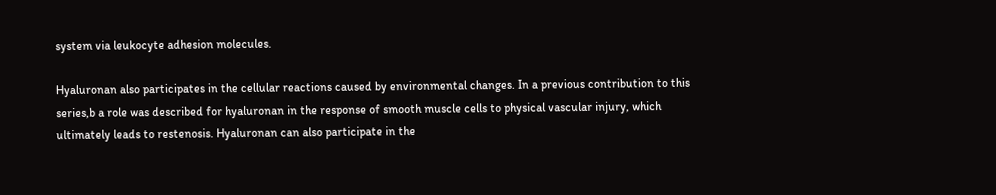system via leukocyte adhesion molecules.

Hyaluronan also participates in the cellular reactions caused by environmental changes. In a previous contribution to this series,b a role was described for hyaluronan in the response of smooth muscle cells to physical vascular injury, which ultimately leads to restenosis. Hyaluronan can also participate in the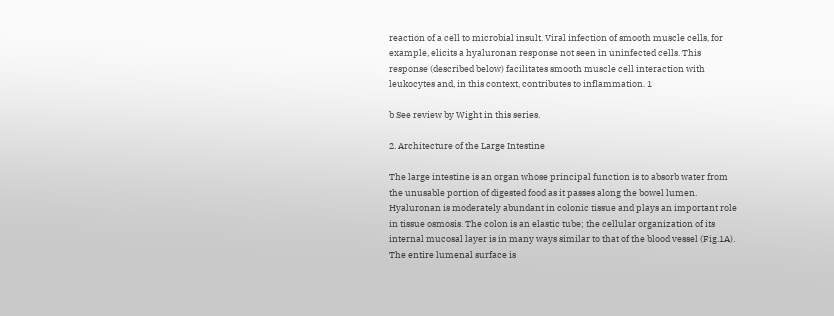reaction of a cell to microbial insult. Viral infection of smooth muscle cells, for example, elicits a hyaluronan response not seen in uninfected cells. This response (described below) facilitates smooth muscle cell interaction with leukocytes and, in this context, contributes to inflammation. 1

b See review by Wight in this series.

2. Architecture of the Large Intestine

The large intestine is an organ whose principal function is to absorb water from the unusable portion of digested food as it passes along the bowel lumen. Hyaluronan is moderately abundant in colonic tissue and plays an important role in tissue osmosis. The colon is an elastic tube; the cellular organization of its internal mucosal layer is in many ways similar to that of the blood vessel (Fig.1A). The entire lumenal surface is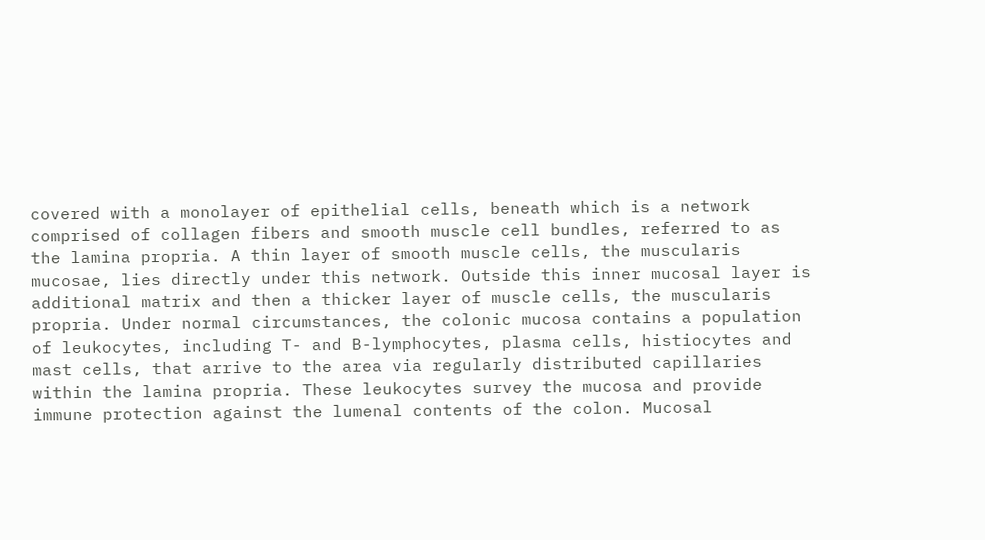covered with a monolayer of epithelial cells, beneath which is a network comprised of collagen fibers and smooth muscle cell bundles, referred to as the lamina propria. A thin layer of smooth muscle cells, the muscularis mucosae, lies directly under this network. Outside this inner mucosal layer is additional matrix and then a thicker layer of muscle cells, the muscularis propria. Under normal circumstances, the colonic mucosa contains a population of leukocytes, including T- and B-lymphocytes, plasma cells, histiocytes and mast cells, that arrive to the area via regularly distributed capillaries within the lamina propria. These leukocytes survey the mucosa and provide immune protection against the lumenal contents of the colon. Mucosal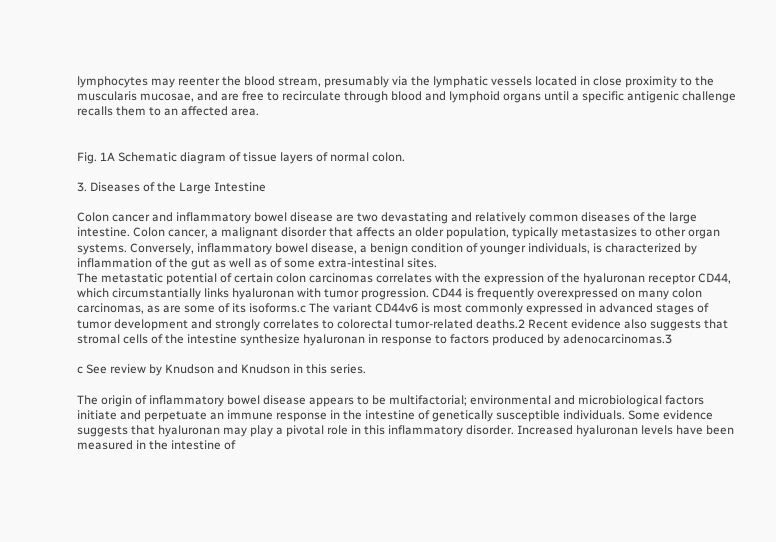lymphocytes may reenter the blood stream, presumably via the lymphatic vessels located in close proximity to the muscularis mucosae, and are free to recirculate through blood and lymphoid organs until a specific antigenic challenge recalls them to an affected area.


Fig. 1A Schematic diagram of tissue layers of normal colon.

3. Diseases of the Large Intestine

Colon cancer and inflammatory bowel disease are two devastating and relatively common diseases of the large intestine. Colon cancer, a malignant disorder that affects an older population, typically metastasizes to other organ systems. Conversely, inflammatory bowel disease, a benign condition of younger individuals, is characterized by inflammation of the gut as well as of some extra-intestinal sites.
The metastatic potential of certain colon carcinomas correlates with the expression of the hyaluronan receptor CD44, which circumstantially links hyaluronan with tumor progression. CD44 is frequently overexpressed on many colon carcinomas, as are some of its isoforms.c The variant CD44v6 is most commonly expressed in advanced stages of tumor development and strongly correlates to colorectal tumor-related deaths.2 Recent evidence also suggests that stromal cells of the intestine synthesize hyaluronan in response to factors produced by adenocarcinomas.3

c See review by Knudson and Knudson in this series.

The origin of inflammatory bowel disease appears to be multifactorial; environmental and microbiological factors initiate and perpetuate an immune response in the intestine of genetically susceptible individuals. Some evidence suggests that hyaluronan may play a pivotal role in this inflammatory disorder. Increased hyaluronan levels have been measured in the intestine of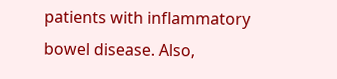patients with inflammatory bowel disease. Also,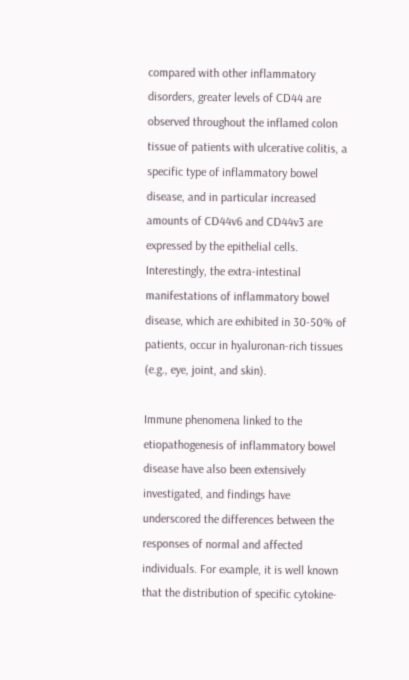compared with other inflammatory disorders, greater levels of CD44 are observed throughout the inflamed colon tissue of patients with ulcerative colitis, a specific type of inflammatory bowel disease, and in particular increased amounts of CD44v6 and CD44v3 are expressed by the epithelial cells. Interestingly, the extra-intestinal manifestations of inflammatory bowel disease, which are exhibited in 30-50% of patients, occur in hyaluronan-rich tissues (e.g., eye, joint, and skin).

Immune phenomena linked to the etiopathogenesis of inflammatory bowel disease have also been extensively investigated, and findings have underscored the differences between the responses of normal and affected individuals. For example, it is well known that the distribution of specific cytokine-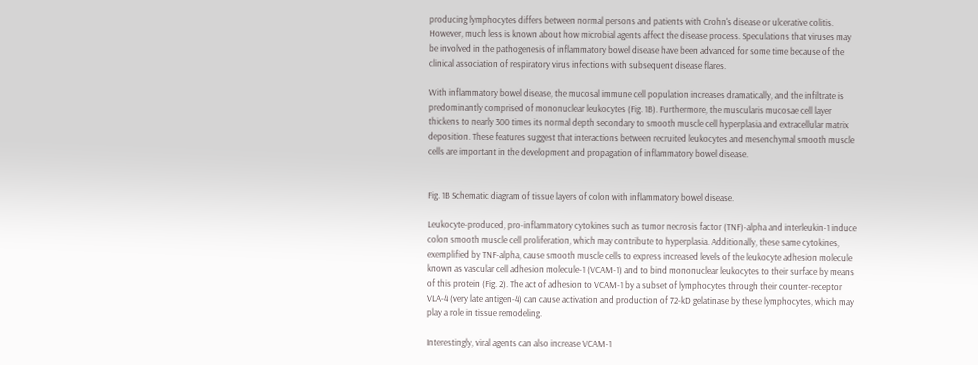producing lymphocytes differs between normal persons and patients with Crohn's disease or ulcerative colitis. However, much less is known about how microbial agents affect the disease process. Speculations that viruses may be involved in the pathogenesis of inflammatory bowel disease have been advanced for some time because of the clinical association of respiratory virus infections with subsequent disease flares.

With inflammatory bowel disease, the mucosal immune cell population increases dramatically, and the infiltrate is predominantly comprised of mononuclear leukocytes (Fig. 1B). Furthermore, the muscularis mucosae cell layer thickens to nearly 300 times its normal depth secondary to smooth muscle cell hyperplasia and extracellular matrix deposition. These features suggest that interactions between recruited leukocytes and mesenchymal smooth muscle cells are important in the development and propagation of inflammatory bowel disease.


Fig. 1B Schematic diagram of tissue layers of colon with inflammatory bowel disease.

Leukocyte-produced, pro-inflammatory cytokines such as tumor necrosis factor (TNF)-alpha and interleukin-1 induce colon smooth muscle cell proliferation, which may contribute to hyperplasia. Additionally, these same cytokines, exemplified by TNF-alpha, cause smooth muscle cells to express increased levels of the leukocyte adhesion molecule known as vascular cell adhesion molecule-1 (VCAM-1) and to bind mononuclear leukocytes to their surface by means of this protein (Fig. 2). The act of adhesion to VCAM-1 by a subset of lymphocytes through their counter-receptor VLA-4 (very late antigen-4) can cause activation and production of 72-kD gelatinase by these lymphocytes, which may play a role in tissue remodeling.

Interestingly, viral agents can also increase VCAM-1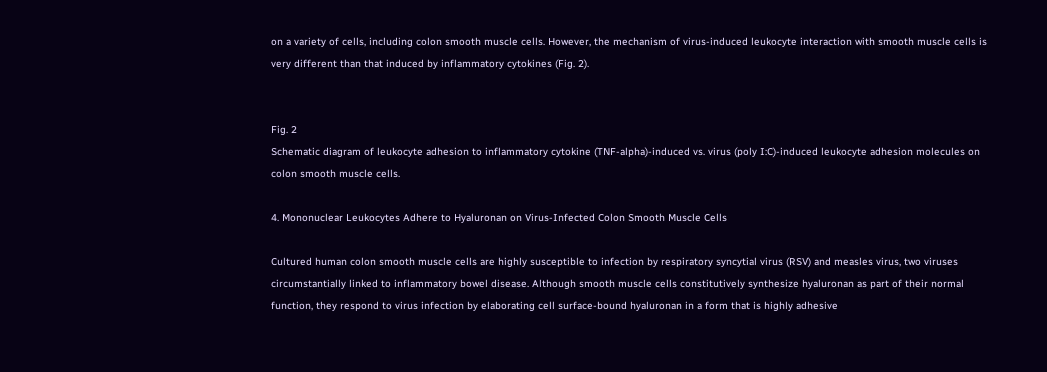on a variety of cells, including colon smooth muscle cells. However, the mechanism of virus-induced leukocyte interaction with smooth muscle cells is very different than that induced by inflammatory cytokines (Fig. 2).


Fig. 2
Schematic diagram of leukocyte adhesion to inflammatory cytokine (TNF-alpha)-induced vs. virus (poly I:C)-induced leukocyte adhesion molecules on colon smooth muscle cells.

4. Mononuclear Leukocytes Adhere to Hyaluronan on Virus-Infected Colon Smooth Muscle Cells

Cultured human colon smooth muscle cells are highly susceptible to infection by respiratory syncytial virus (RSV) and measles virus, two viruses circumstantially linked to inflammatory bowel disease. Although smooth muscle cells constitutively synthesize hyaluronan as part of their normal function, they respond to virus infection by elaborating cell surface-bound hyaluronan in a form that is highly adhesive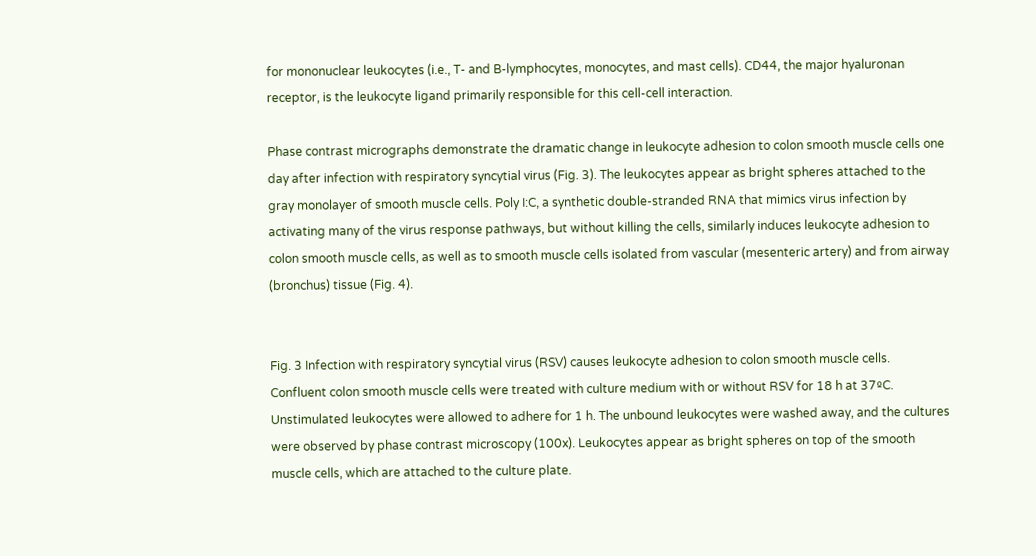for mononuclear leukocytes (i.e., T- and B-lymphocytes, monocytes, and mast cells). CD44, the major hyaluronan receptor, is the leukocyte ligand primarily responsible for this cell-cell interaction.

Phase contrast micrographs demonstrate the dramatic change in leukocyte adhesion to colon smooth muscle cells one day after infection with respiratory syncytial virus (Fig. 3). The leukocytes appear as bright spheres attached to the gray monolayer of smooth muscle cells. Poly I:C, a synthetic double-stranded RNA that mimics virus infection by activating many of the virus response pathways, but without killing the cells, similarly induces leukocyte adhesion to colon smooth muscle cells, as well as to smooth muscle cells isolated from vascular (mesenteric artery) and from airway (bronchus) tissue (Fig. 4).


Fig. 3 Infection with respiratory syncytial virus (RSV) causes leukocyte adhesion to colon smooth muscle cells.
Confluent colon smooth muscle cells were treated with culture medium with or without RSV for 18 h at 37ºC. Unstimulated leukocytes were allowed to adhere for 1 h. The unbound leukocytes were washed away, and the cultures were observed by phase contrast microscopy (100x). Leukocytes appear as bright spheres on top of the smooth muscle cells, which are attached to the culture plate.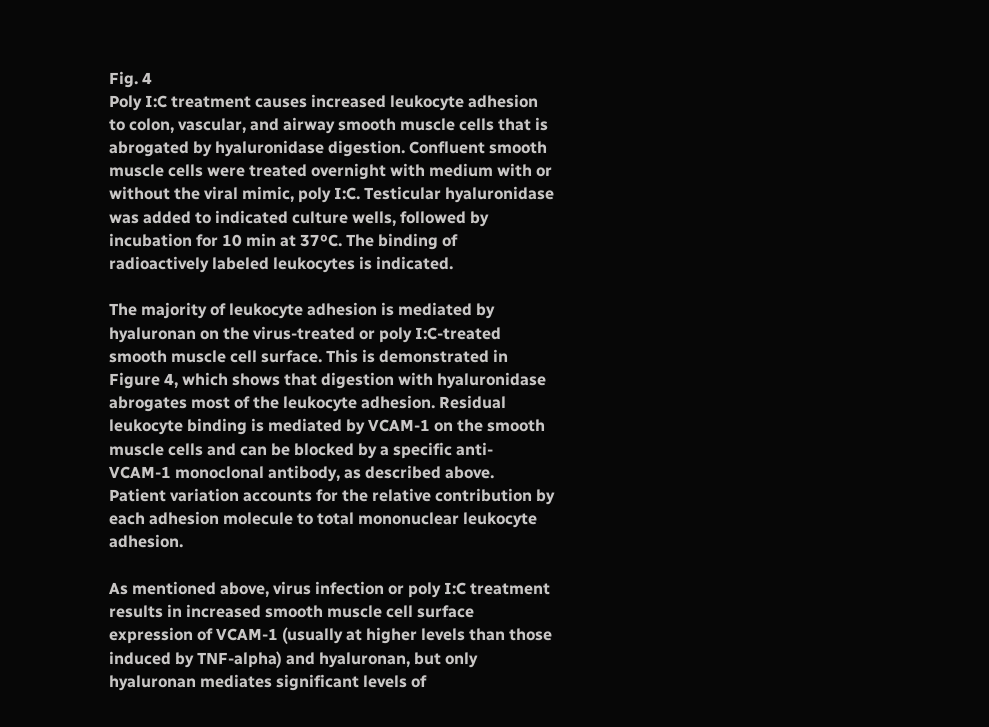Fig. 4
Poly I:C treatment causes increased leukocyte adhesion to colon, vascular, and airway smooth muscle cells that is abrogated by hyaluronidase digestion. Confluent smooth muscle cells were treated overnight with medium with or without the viral mimic, poly I:C. Testicular hyaluronidase was added to indicated culture wells, followed by incubation for 10 min at 37ºC. The binding of radioactively labeled leukocytes is indicated.

The majority of leukocyte adhesion is mediated by hyaluronan on the virus-treated or poly I:C-treated smooth muscle cell surface. This is demonstrated in Figure 4, which shows that digestion with hyaluronidase abrogates most of the leukocyte adhesion. Residual leukocyte binding is mediated by VCAM-1 on the smooth muscle cells and can be blocked by a specific anti-VCAM-1 monoclonal antibody, as described above. Patient variation accounts for the relative contribution by each adhesion molecule to total mononuclear leukocyte adhesion.

As mentioned above, virus infection or poly I:C treatment results in increased smooth muscle cell surface expression of VCAM-1 (usually at higher levels than those induced by TNF-alpha) and hyaluronan, but only hyaluronan mediates significant levels of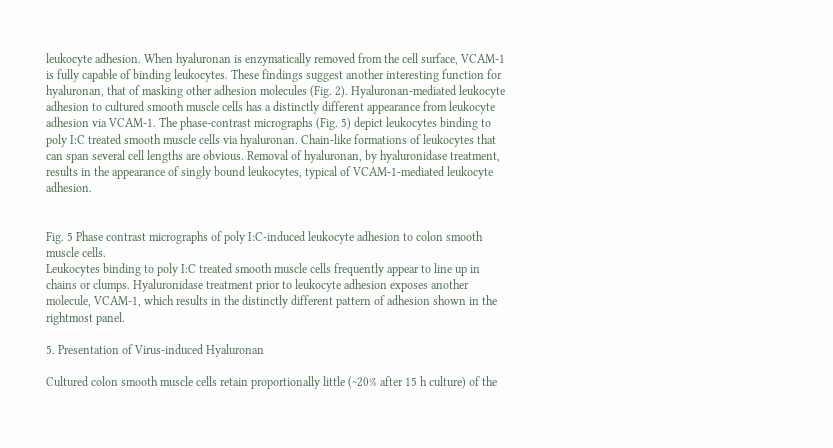leukocyte adhesion. When hyaluronan is enzymatically removed from the cell surface, VCAM-1 is fully capable of binding leukocytes. These findings suggest another interesting function for hyaluronan, that of masking other adhesion molecules (Fig. 2). Hyaluronan-mediated leukocyte adhesion to cultured smooth muscle cells has a distinctly different appearance from leukocyte adhesion via VCAM-1. The phase-contrast micrographs (Fig. 5) depict leukocytes binding to poly I:C treated smooth muscle cells via hyaluronan. Chain-like formations of leukocytes that can span several cell lengths are obvious. Removal of hyaluronan, by hyaluronidase treatment, results in the appearance of singly bound leukocytes, typical of VCAM-1-mediated leukocyte adhesion.


Fig. 5 Phase contrast micrographs of poly I:C-induced leukocyte adhesion to colon smooth muscle cells.
Leukocytes binding to poly I:C treated smooth muscle cells frequently appear to line up in chains or clumps. Hyaluronidase treatment prior to leukocyte adhesion exposes another molecule, VCAM-1, which results in the distinctly different pattern of adhesion shown in the rightmost panel.

5. Presentation of Virus-induced Hyaluronan

Cultured colon smooth muscle cells retain proportionally little (~20% after 15 h culture) of the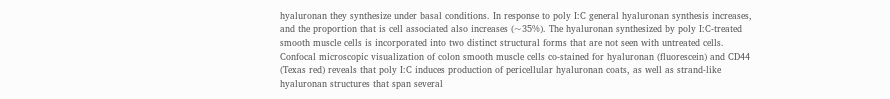hyaluronan they synthesize under basal conditions. In response to poly I:C general hyaluronan synthesis increases, and the proportion that is cell associated also increases (~35%). The hyaluronan synthesized by poly I:C-treated smooth muscle cells is incorporated into two distinct structural forms that are not seen with untreated cells. Confocal microscopic visualization of colon smooth muscle cells co-stained for hyaluronan (fluorescein) and CD44 (Texas red) reveals that poly I:C induces production of pericellular hyaluronan coats, as well as strand-like hyaluronan structures that span several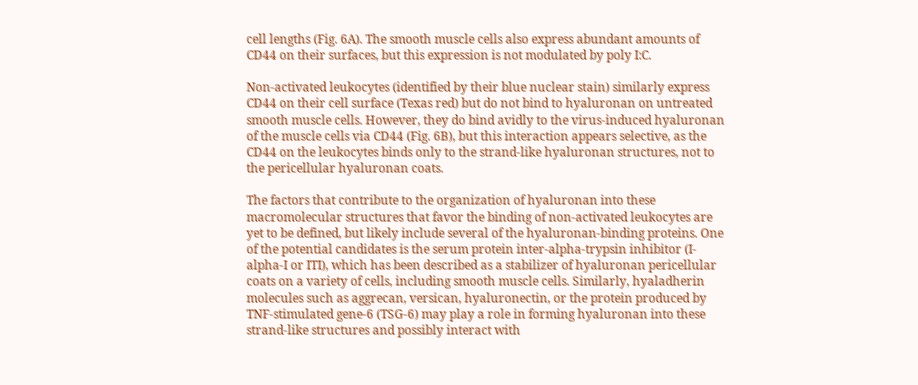cell lengths (Fig. 6A). The smooth muscle cells also express abundant amounts of CD44 on their surfaces, but this expression is not modulated by poly I:C.

Non-activated leukocytes (identified by their blue nuclear stain) similarly express CD44 on their cell surface (Texas red) but do not bind to hyaluronan on untreated smooth muscle cells. However, they do bind avidly to the virus-induced hyaluronan of the muscle cells via CD44 (Fig. 6B), but this interaction appears selective, as the CD44 on the leukocytes binds only to the strand-like hyaluronan structures, not to the pericellular hyaluronan coats.

The factors that contribute to the organization of hyaluronan into these macromolecular structures that favor the binding of non-activated leukocytes are yet to be defined, but likely include several of the hyaluronan-binding proteins. One of the potential candidates is the serum protein inter-alpha-trypsin inhibitor (I-alpha-I or ITI), which has been described as a stabilizer of hyaluronan pericellular coats on a variety of cells, including smooth muscle cells. Similarly, hyaladherin molecules such as aggrecan, versican, hyaluronectin, or the protein produced by TNF-stimulated gene-6 (TSG-6) may play a role in forming hyaluronan into these strand-like structures and possibly interact with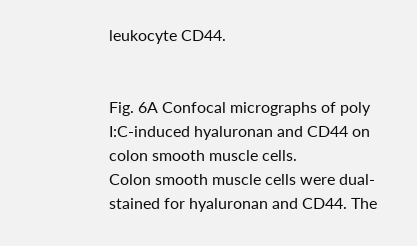leukocyte CD44.


Fig. 6A Confocal micrographs of poly I:C-induced hyaluronan and CD44 on colon smooth muscle cells.
Colon smooth muscle cells were dual-stained for hyaluronan and CD44. The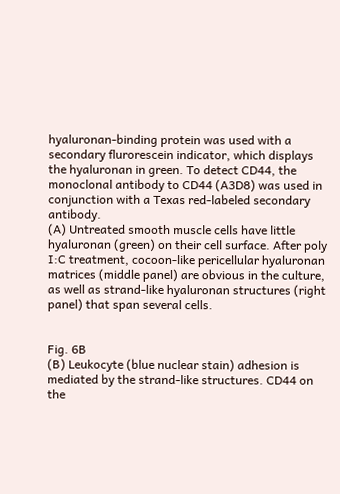hyaluronan-binding protein was used with a secondary flurorescein indicator, which displays the hyaluronan in green. To detect CD44, the monoclonal antibody to CD44 (A3D8) was used in conjunction with a Texas red-labeled secondary antibody.
(A) Untreated smooth muscle cells have little hyaluronan (green) on their cell surface. After poly I:C treatment, cocoon-like pericellular hyaluronan matrices (middle panel) are obvious in the culture, as well as strand-like hyaluronan structures (right panel) that span several cells.


Fig. 6B
(B) Leukocyte (blue nuclear stain) adhesion is mediated by the strand-like structures. CD44 on the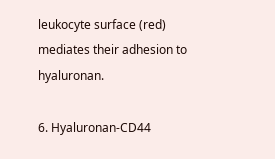leukocyte surface (red) mediates their adhesion to hyaluronan.

6. Hyaluronan-CD44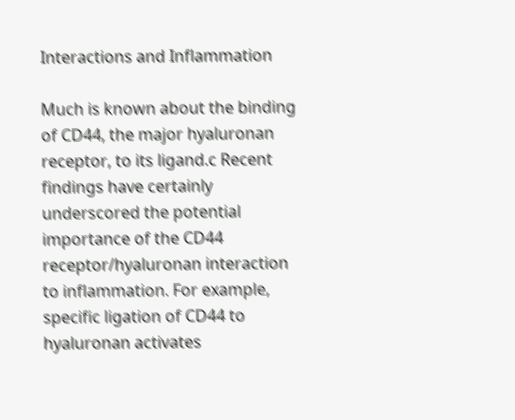Interactions and Inflammation

Much is known about the binding of CD44, the major hyaluronan receptor, to its ligand.c Recent findings have certainly underscored the potential importance of the CD44 receptor/hyaluronan interaction to inflammation. For example, specific ligation of CD44 to hyaluronan activates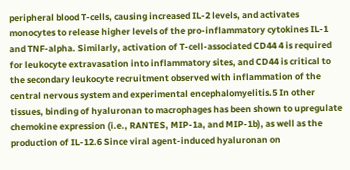peripheral blood T-cells, causing increased IL-2 levels, and activates monocytes to release higher levels of the pro-inflammatory cytokines IL-1 and TNF-alpha. Similarly, activation of T-cell-associated CD44 4 is required for leukocyte extravasation into inflammatory sites, and CD44 is critical to the secondary leukocyte recruitment observed with inflammation of the central nervous system and experimental encephalomyelitis.5 In other tissues, binding of hyaluronan to macrophages has been shown to upregulate chemokine expression (i.e., RANTES, MIP-1a, and MIP-1b), as well as the production of IL-12.6 Since viral agent-induced hyaluronan on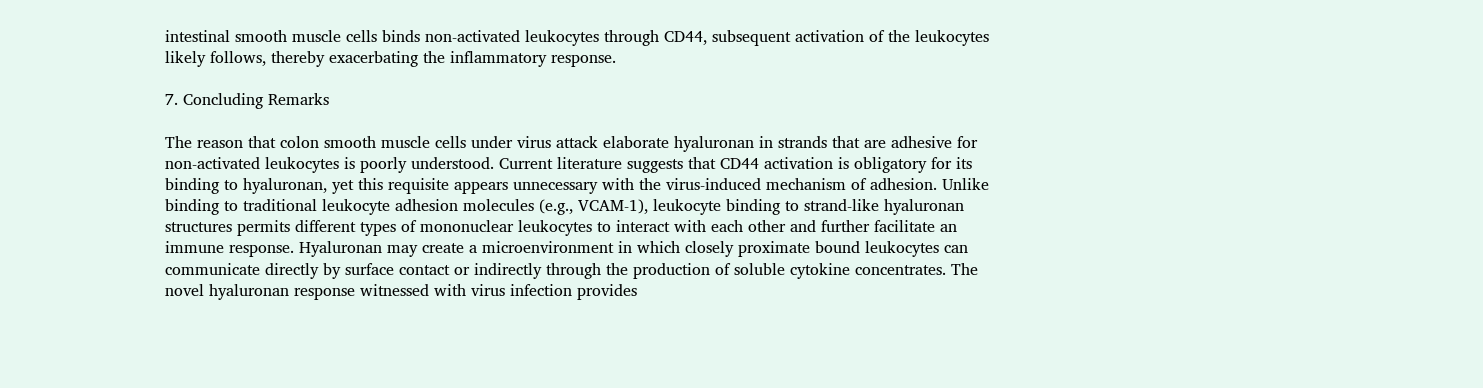intestinal smooth muscle cells binds non-activated leukocytes through CD44, subsequent activation of the leukocytes likely follows, thereby exacerbating the inflammatory response.

7. Concluding Remarks

The reason that colon smooth muscle cells under virus attack elaborate hyaluronan in strands that are adhesive for non-activated leukocytes is poorly understood. Current literature suggests that CD44 activation is obligatory for its binding to hyaluronan, yet this requisite appears unnecessary with the virus-induced mechanism of adhesion. Unlike binding to traditional leukocyte adhesion molecules (e.g., VCAM-1), leukocyte binding to strand-like hyaluronan structures permits different types of mononuclear leukocytes to interact with each other and further facilitate an immune response. Hyaluronan may create a microenvironment in which closely proximate bound leukocytes can communicate directly by surface contact or indirectly through the production of soluble cytokine concentrates. The novel hyaluronan response witnessed with virus infection provides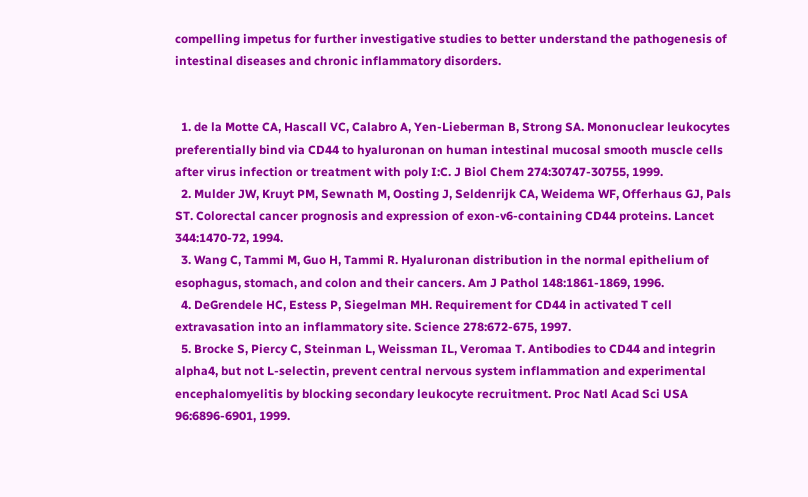compelling impetus for further investigative studies to better understand the pathogenesis of intestinal diseases and chronic inflammatory disorders.


  1. de la Motte CA, Hascall VC, Calabro A, Yen-Lieberman B, Strong SA. Mononuclear leukocytes preferentially bind via CD44 to hyaluronan on human intestinal mucosal smooth muscle cells after virus infection or treatment with poly I:C. J Biol Chem 274:30747-30755, 1999.
  2. Mulder JW, Kruyt PM, Sewnath M, Oosting J, Seldenrijk CA, Weidema WF, Offerhaus GJ, Pals ST. Colorectal cancer prognosis and expression of exon-v6-containing CD44 proteins. Lancet 344:1470-72, 1994.
  3. Wang C, Tammi M, Guo H, Tammi R. Hyaluronan distribution in the normal epithelium of esophagus, stomach, and colon and their cancers. Am J Pathol 148:1861-1869, 1996.
  4. DeGrendele HC, Estess P, Siegelman MH. Requirement for CD44 in activated T cell extravasation into an inflammatory site. Science 278:672-675, 1997.
  5. Brocke S, Piercy C, Steinman L, Weissman IL, Veromaa T. Antibodies to CD44 and integrin alpha4, but not L-selectin, prevent central nervous system inflammation and experimental encephalomyelitis by blocking secondary leukocyte recruitment. Proc Natl Acad Sci USA 96:6896-6901, 1999.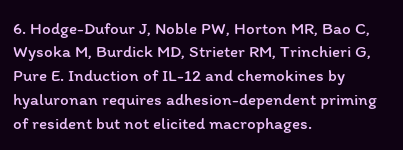6. Hodge-Dufour J, Noble PW, Horton MR, Bao C, Wysoka M, Burdick MD, Strieter RM, Trinchieri G, Pure E. Induction of IL-12 and chemokines by hyaluronan requires adhesion-dependent priming of resident but not elicited macrophages.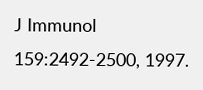J Immunol 159:2492-2500, 1997.